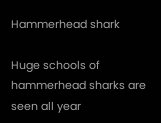Hammerhead shark

Huge schools of hammerhead sharks are seen all year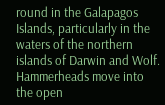round in the Galapagos Islands, particularly in the waters of the northern islands of Darwin and Wolf. Hammerheads move into the open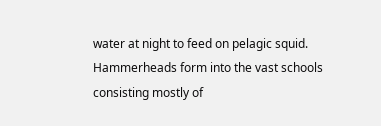water at night to feed on pelagic squid. Hammerheads form into the vast schools consisting mostly of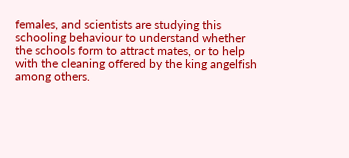females, and scientists are studying this schooling behaviour to understand whether the schools form to attract mates, or to help with the cleaning offered by the king angelfish among others.